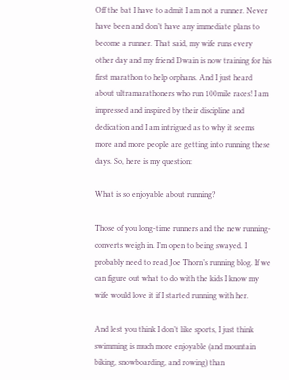Off the bat I have to admit I am not a runner. Never have been and don’t have any immediate plans to become a runner. That said, my wife runs every other day and my friend Dwain is now training for his first marathon to help orphans. And I just heard about ultramarathoners who run 100mile races! I am impressed and inspired by their discipline and dedication and I am intrigued as to why it seems more and more people are getting into running these days. So, here is my question:

What is so enjoyable about running?

Those of you long-time runners and the new running-converts weigh in. I’m open to being swayed. I probably need to read Joe Thorn’s running blog. If we can figure out what to do with the kids I know my wife would love it if I started running with her.

And lest you think I don’t like sports, I just think swimming is much more enjoyable (and mountain biking, snowboarding, and rowing) than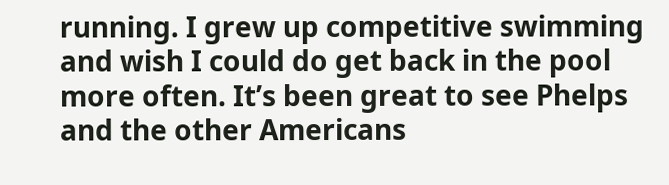running. I grew up competitive swimming and wish I could do get back in the pool more often. It’s been great to see Phelps and the other Americans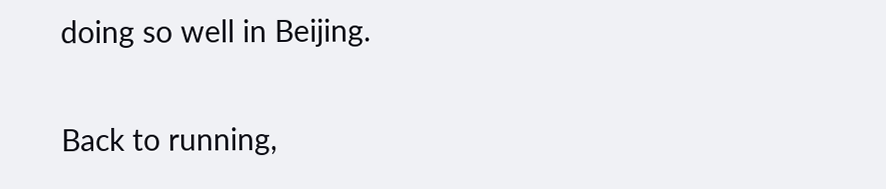doing so well in Beijing.

Back to running,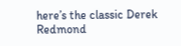here’s the classic Derek Redmond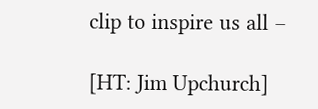clip to inspire us all –

[HT: Jim Upchurch]